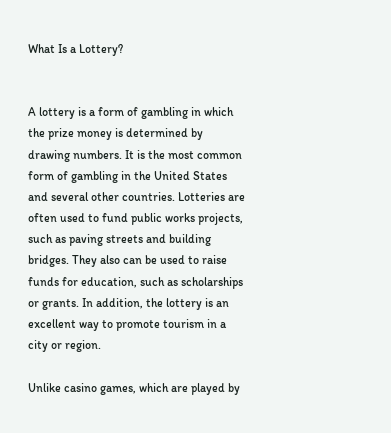What Is a Lottery?


A lottery is a form of gambling in which the prize money is determined by drawing numbers. It is the most common form of gambling in the United States and several other countries. Lotteries are often used to fund public works projects, such as paving streets and building bridges. They also can be used to raise funds for education, such as scholarships or grants. In addition, the lottery is an excellent way to promote tourism in a city or region.

Unlike casino games, which are played by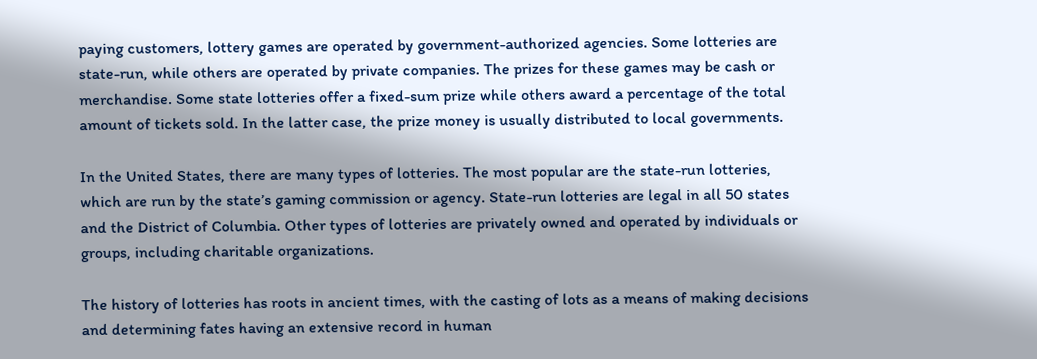paying customers, lottery games are operated by government-authorized agencies. Some lotteries are state-run, while others are operated by private companies. The prizes for these games may be cash or merchandise. Some state lotteries offer a fixed-sum prize while others award a percentage of the total amount of tickets sold. In the latter case, the prize money is usually distributed to local governments.

In the United States, there are many types of lotteries. The most popular are the state-run lotteries, which are run by the state’s gaming commission or agency. State-run lotteries are legal in all 50 states and the District of Columbia. Other types of lotteries are privately owned and operated by individuals or groups, including charitable organizations.

The history of lotteries has roots in ancient times, with the casting of lots as a means of making decisions and determining fates having an extensive record in human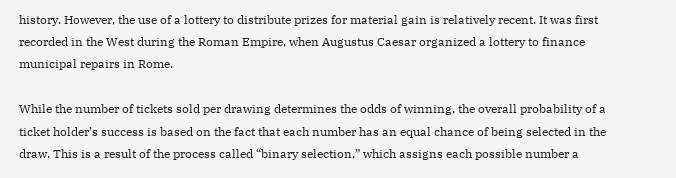history. However, the use of a lottery to distribute prizes for material gain is relatively recent. It was first recorded in the West during the Roman Empire, when Augustus Caesar organized a lottery to finance municipal repairs in Rome.

While the number of tickets sold per drawing determines the odds of winning, the overall probability of a ticket holder’s success is based on the fact that each number has an equal chance of being selected in the draw. This is a result of the process called “binary selection,” which assigns each possible number a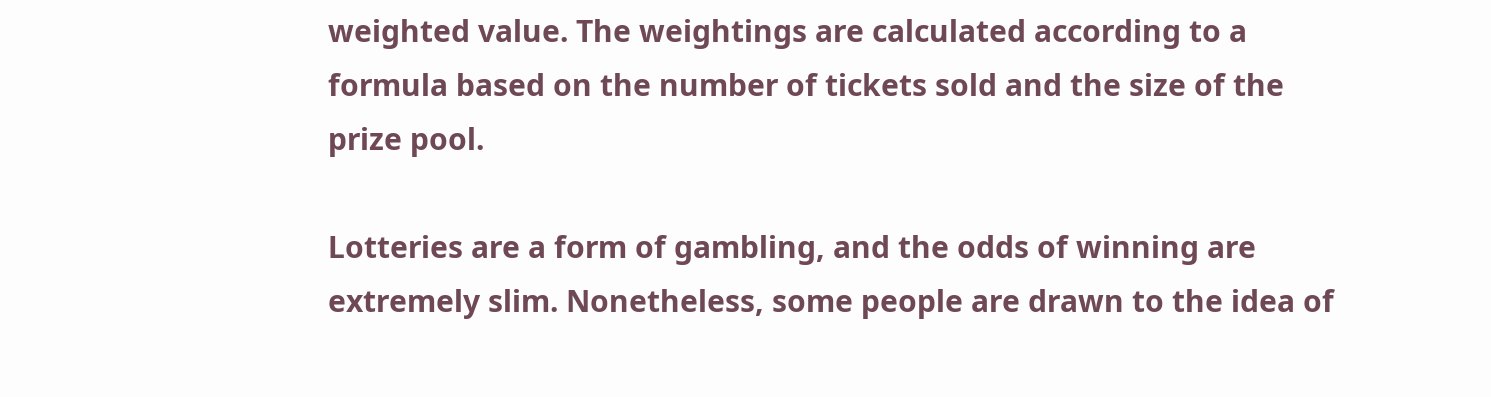weighted value. The weightings are calculated according to a formula based on the number of tickets sold and the size of the prize pool.

Lotteries are a form of gambling, and the odds of winning are extremely slim. Nonetheless, some people are drawn to the idea of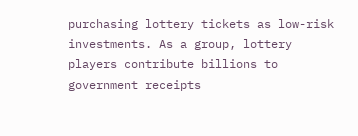purchasing lottery tickets as low-risk investments. As a group, lottery players contribute billions to government receipts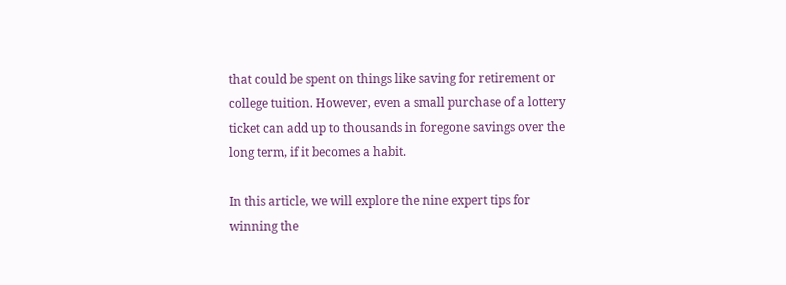that could be spent on things like saving for retirement or college tuition. However, even a small purchase of a lottery ticket can add up to thousands in foregone savings over the long term, if it becomes a habit.

In this article, we will explore the nine expert tips for winning the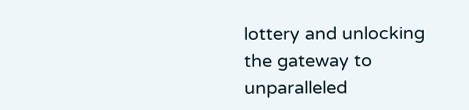lottery and unlocking the gateway to unparalleled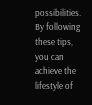possibilities. By following these tips, you can achieve the lifestyle of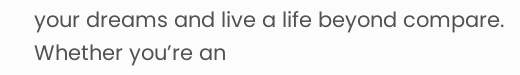your dreams and live a life beyond compare. Whether you’re an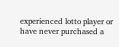experienced lotto player or have never purchased a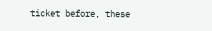ticket before, these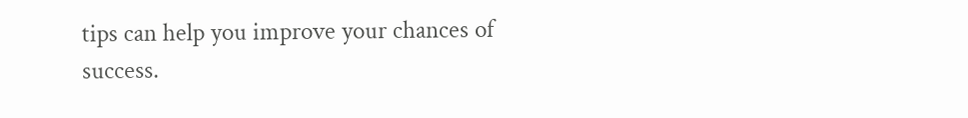tips can help you improve your chances of success.